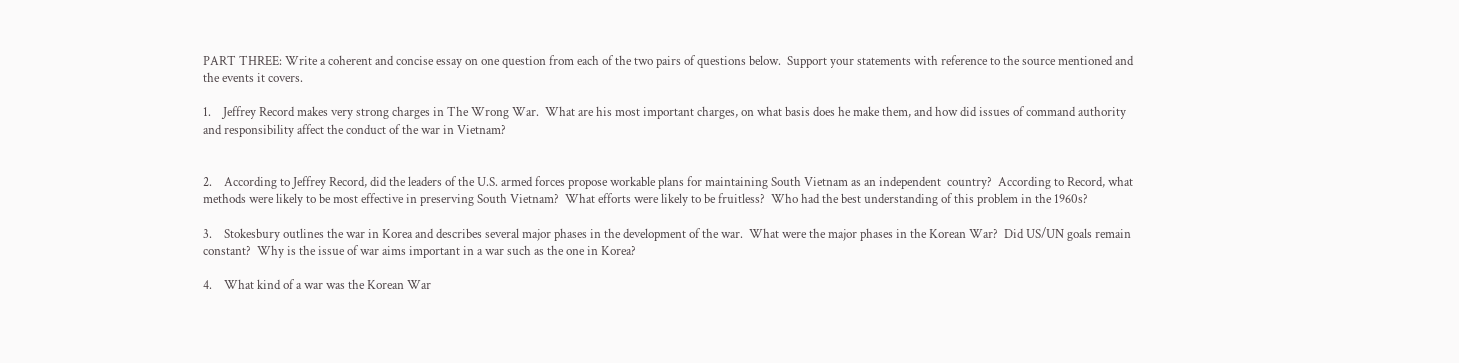PART THREE: Write a coherent and concise essay on one question from each of the two pairs of questions below.  Support your statements with reference to the source mentioned and the events it covers.

1.    Jeffrey Record makes very strong charges in The Wrong War.  What are his most important charges, on what basis does he make them, and how did issues of command authority and responsibility affect the conduct of the war in Vietnam?


2.    According to Jeffrey Record, did the leaders of the U.S. armed forces propose workable plans for maintaining South Vietnam as an independent  country?  According to Record, what methods were likely to be most effective in preserving South Vietnam?  What efforts were likely to be fruitless?  Who had the best understanding of this problem in the 1960s?

3.    Stokesbury outlines the war in Korea and describes several major phases in the development of the war.  What were the major phases in the Korean War?  Did US/UN goals remain constant?  Why is the issue of war aims important in a war such as the one in Korea?

4.    What kind of a war was the Korean War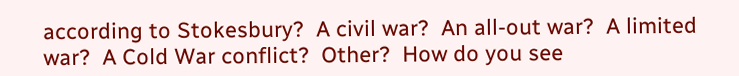according to Stokesbury?  A civil war?  An all-out war?  A limited war?  A Cold War conflict?  Other?  How do you see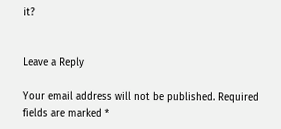it?


Leave a Reply

Your email address will not be published. Required fields are marked *